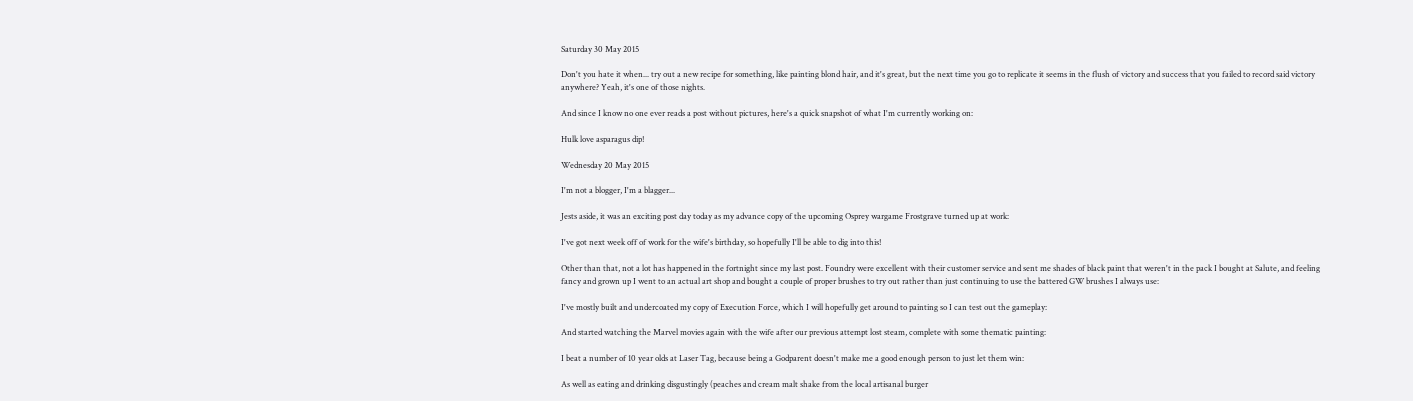Saturday 30 May 2015

Don't you hate it when... try out a new recipe for something, like painting blond hair, and it's great, but the next time you go to replicate it seems in the flush of victory and success that you failed to record said victory anywhere? Yeah, it's one of those nights.

And since I know no one ever reads a post without pictures, here's a quick snapshot of what I'm currently working on:

Hulk love asparagus dip!

Wednesday 20 May 2015

I'm not a blogger, I'm a blagger...

Jests aside, it was an exciting post day today as my advance copy of the upcoming Osprey wargame Frostgrave turned up at work:

I've got next week off of work for the wife's birthday, so hopefully I'll be able to dig into this!

Other than that, not a lot has happened in the fortnight since my last post. Foundry were excellent with their customer service and sent me shades of black paint that weren't in the pack I bought at Salute, and feeling fancy and grown up I went to an actual art shop and bought a couple of proper brushes to try out rather than just continuing to use the battered GW brushes I always use:

I've mostly built and undercoated my copy of Execution Force, which I will hopefully get around to painting so I can test out the gameplay:

And started watching the Marvel movies again with the wife after our previous attempt lost steam, complete with some thematic painting:

I beat a number of 10 year olds at Laser Tag, because being a Godparent doesn't make me a good enough person to just let them win:

As well as eating and drinking disgustingly (peaches and cream malt shake from the local artisanal burger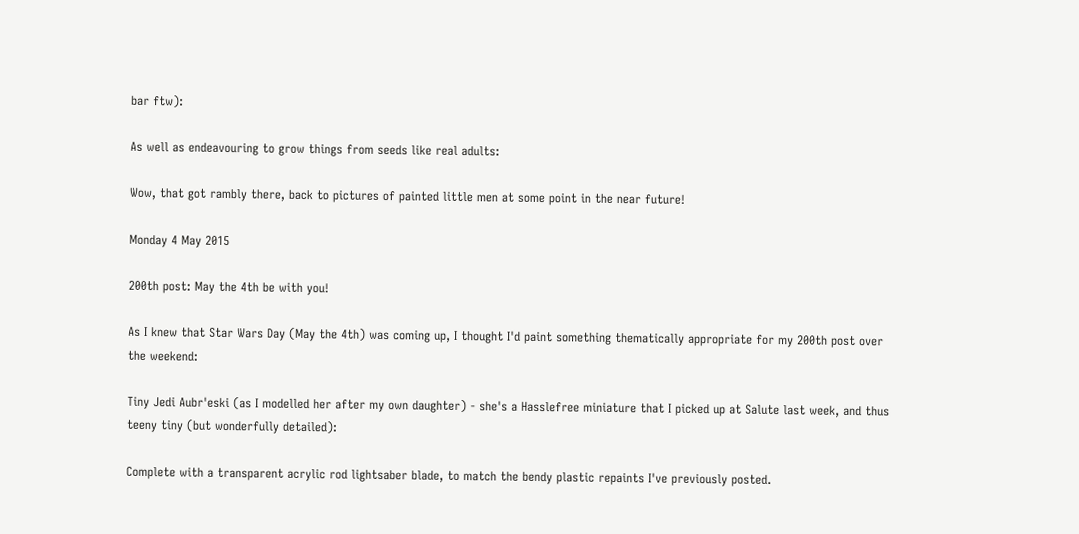bar ftw):

As well as endeavouring to grow things from seeds like real adults:

Wow, that got rambly there, back to pictures of painted little men at some point in the near future!

Monday 4 May 2015

200th post: May the 4th be with you!

As I knew that Star Wars Day (May the 4th) was coming up, I thought I'd paint something thematically appropriate for my 200th post over the weekend:

Tiny Jedi Aubr'eski (as I modelled her after my own daughter) - she's a Hasslefree miniature that I picked up at Salute last week, and thus teeny tiny (but wonderfully detailed):

Complete with a transparent acrylic rod lightsaber blade, to match the bendy plastic repaints I've previously posted.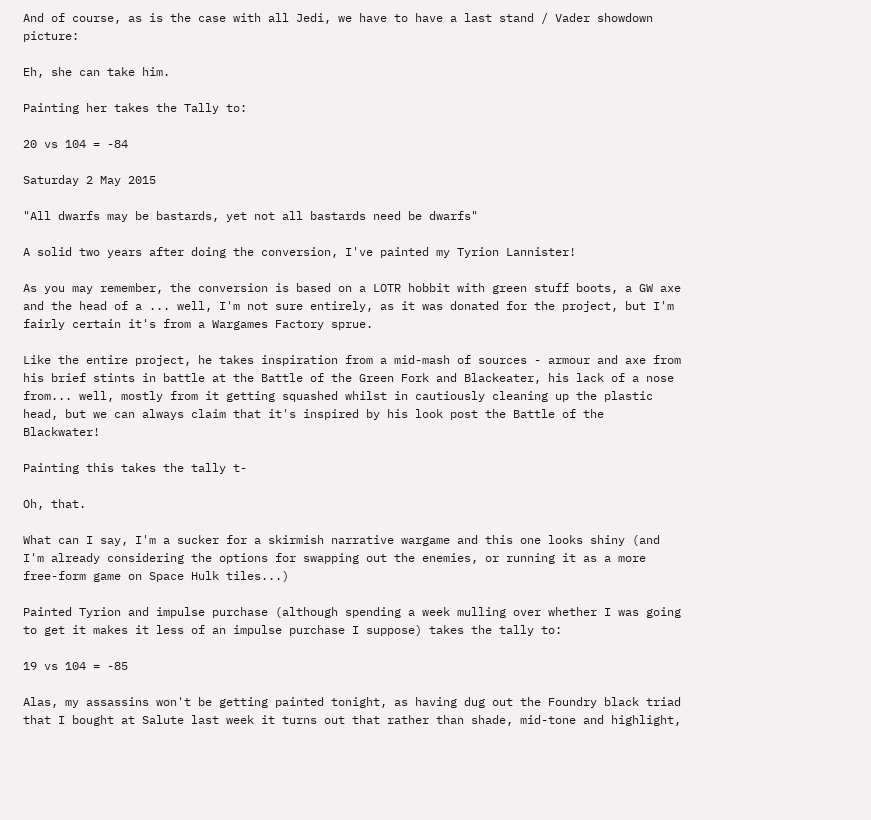And of course, as is the case with all Jedi, we have to have a last stand / Vader showdown picture:

Eh, she can take him.

Painting her takes the Tally to:

20 vs 104 = -84

Saturday 2 May 2015

"All dwarfs may be bastards, yet not all bastards need be dwarfs"

A solid two years after doing the conversion, I've painted my Tyrion Lannister!

As you may remember, the conversion is based on a LOTR hobbit with green stuff boots, a GW axe and the head of a ... well, I'm not sure entirely, as it was donated for the project, but I'm fairly certain it's from a Wargames Factory sprue.

Like the entire project, he takes inspiration from a mid-mash of sources - armour and axe from his brief stints in battle at the Battle of the Green Fork and Blackeater, his lack of a nose from... well, mostly from it getting squashed whilst in cautiously cleaning up the plastic head, but we can always claim that it's inspired by his look post the Battle of the Blackwater!

Painting this takes the tally t-

Oh, that.

What can I say, I'm a sucker for a skirmish narrative wargame and this one looks shiny (and I'm already considering the options for swapping out the enemies, or running it as a more free-form game on Space Hulk tiles...)

Painted Tyrion and impulse purchase (although spending a week mulling over whether I was going to get it makes it less of an impulse purchase I suppose) takes the tally to:

19 vs 104 = -85

Alas, my assassins won't be getting painted tonight, as having dug out the Foundry black triad that I bought at Salute last week it turns out that rather than shade, mid-tone and highlight,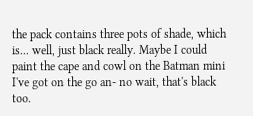the pack contains three pots of shade, which is... well, just black really. Maybe I could paint the cape and cowl on the Batman mini I've got on the go an- no wait, that's black too.